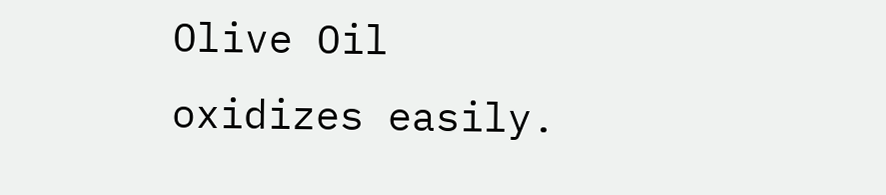Olive Oil oxidizes easily.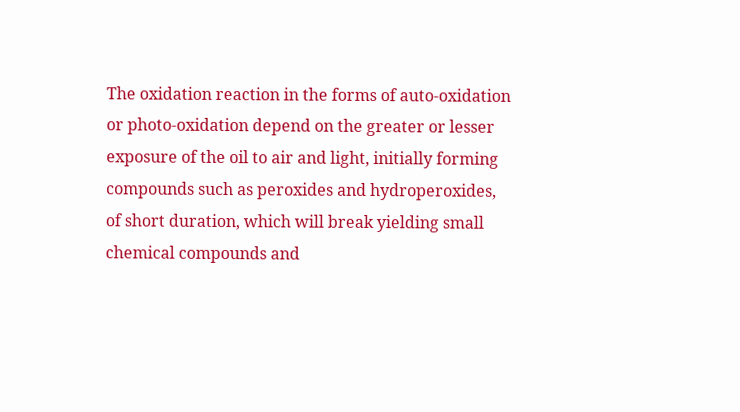The oxidation reaction in the forms of auto-oxidation or photo-oxidation depend on the greater or lesser exposure of the oil to air and light, initially forming compounds such as peroxides and hydroperoxides, of short duration, which will break yielding small chemical compounds and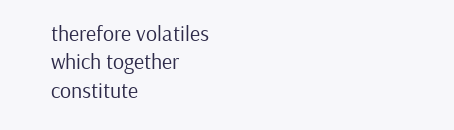therefore volatiles which together constitute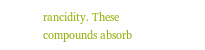rancidity. These compounds absorb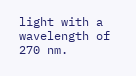light with a wavelength of 270 nm.